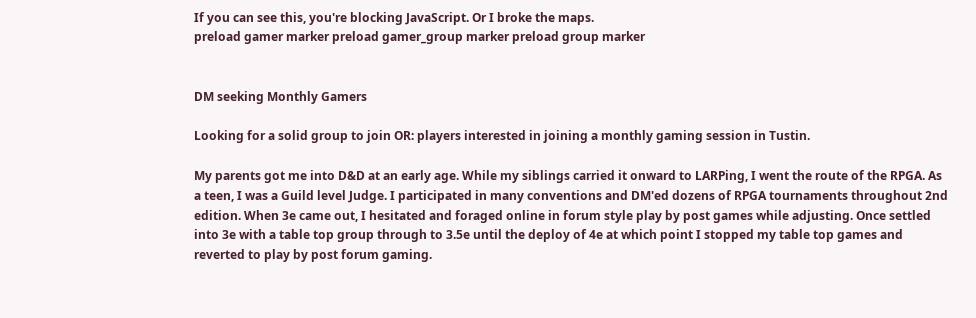If you can see this, you're blocking JavaScript. Or I broke the maps.
preload gamer marker preload gamer_group marker preload group marker


DM seeking Monthly Gamers

Looking for a solid group to join OR: players interested in joining a monthly gaming session in Tustin.

My parents got me into D&D at an early age. While my siblings carried it onward to LARPing, I went the route of the RPGA. As a teen, I was a Guild level Judge. I participated in many conventions and DM'ed dozens of RPGA tournaments throughout 2nd edition. When 3e came out, I hesitated and foraged online in forum style play by post games while adjusting. Once settled into 3e with a table top group through to 3.5e until the deploy of 4e at which point I stopped my table top games and reverted to play by post forum gaming.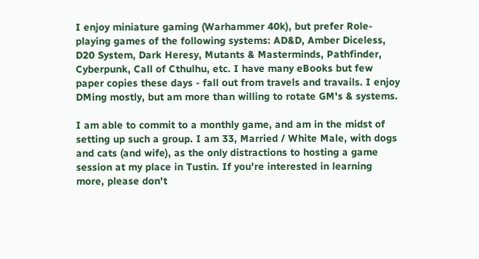I enjoy miniature gaming (Warhammer 40k), but prefer Role-playing games of the following systems: AD&D, Amber Diceless, D20 System, Dark Heresy, Mutants & Masterminds, Pathfinder, Cyberpunk, Call of Cthulhu, etc. I have many eBooks but few paper copies these days - fall out from travels and travails. I enjoy DMing mostly, but am more than willing to rotate GM's & systems.

I am able to commit to a monthly game, and am in the midst of setting up such a group. I am 33, Married / White Male, with dogs and cats (and wife), as the only distractions to hosting a game session at my place in Tustin. If you're interested in learning more, please don't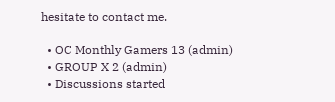hesitate to contact me.

  • OC Monthly Gamers 13 (admin)
  • GROUP X 2 (admin)
  • Discussions started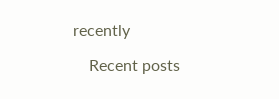recently

    Recent posts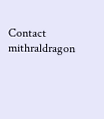Contact mithraldragon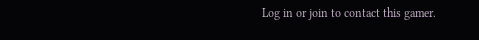Log in or join to contact this gamer.